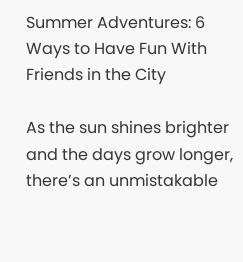Summer Adventures: 6 Ways to Have Fun With Friends in the City

As the sun shines brighter and the days grow longer, there’s an unmistakable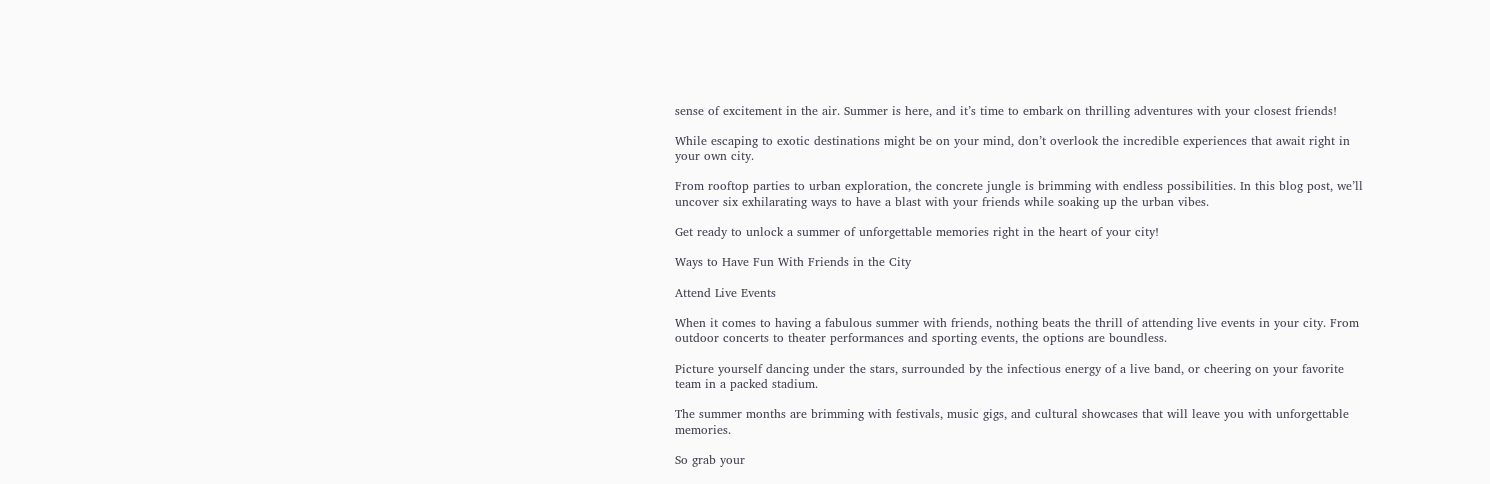sense of excitement in the air. Summer is here, and it’s time to embark on thrilling adventures with your closest friends!

While escaping to exotic destinations might be on your mind, don’t overlook the incredible experiences that await right in your own city.

From rooftop parties to urban exploration, the concrete jungle is brimming with endless possibilities. In this blog post, we’ll uncover six exhilarating ways to have a blast with your friends while soaking up the urban vibes.

Get ready to unlock a summer of unforgettable memories right in the heart of your city!

Ways to Have Fun With Friends in the City

Attend Live Events

When it comes to having a fabulous summer with friends, nothing beats the thrill of attending live events in your city. From outdoor concerts to theater performances and sporting events, the options are boundless.

Picture yourself dancing under the stars, surrounded by the infectious energy of a live band, or cheering on your favorite team in a packed stadium.

The summer months are brimming with festivals, music gigs, and cultural showcases that will leave you with unforgettable memories.

So grab your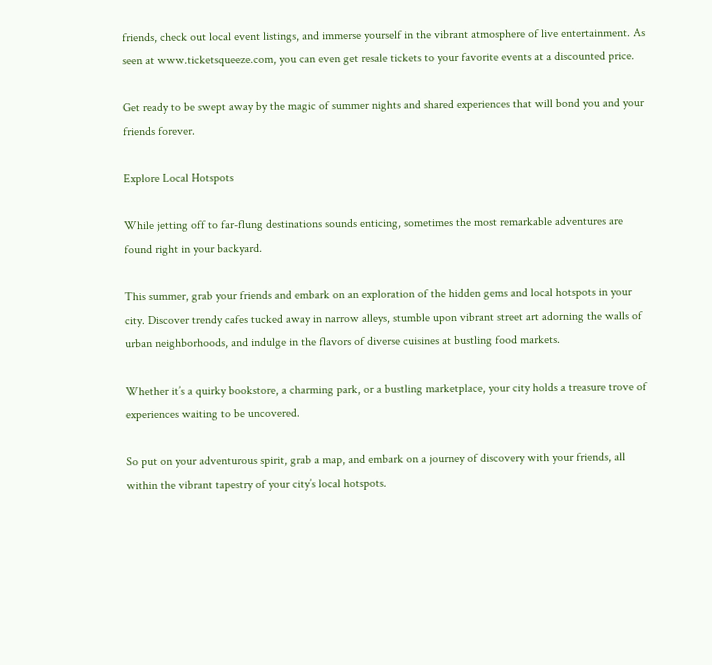friends, check out local event listings, and immerse yourself in the vibrant atmosphere of live entertainment. As seen at www.ticketsqueeze.com, you can even get resale tickets to your favorite events at a discounted price.

Get ready to be swept away by the magic of summer nights and shared experiences that will bond you and your friends forever.

Explore Local Hotspots

While jetting off to far-flung destinations sounds enticing, sometimes the most remarkable adventures are found right in your backyard.

This summer, grab your friends and embark on an exploration of the hidden gems and local hotspots in your city. Discover trendy cafes tucked away in narrow alleys, stumble upon vibrant street art adorning the walls of urban neighborhoods, and indulge in the flavors of diverse cuisines at bustling food markets.

Whether it’s a quirky bookstore, a charming park, or a bustling marketplace, your city holds a treasure trove of experiences waiting to be uncovered.

So put on your adventurous spirit, grab a map, and embark on a journey of discovery with your friends, all within the vibrant tapestry of your city’s local hotspots.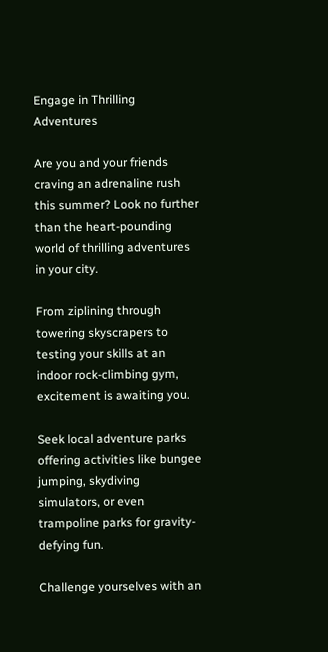Engage in Thrilling Adventures

Are you and your friends craving an adrenaline rush this summer? Look no further than the heart-pounding world of thrilling adventures in your city.

From ziplining through towering skyscrapers to testing your skills at an indoor rock-climbing gym, excitement is awaiting you.

Seek local adventure parks offering activities like bungee jumping, skydiving simulators, or even trampoline parks for gravity-defying fun.

Challenge yourselves with an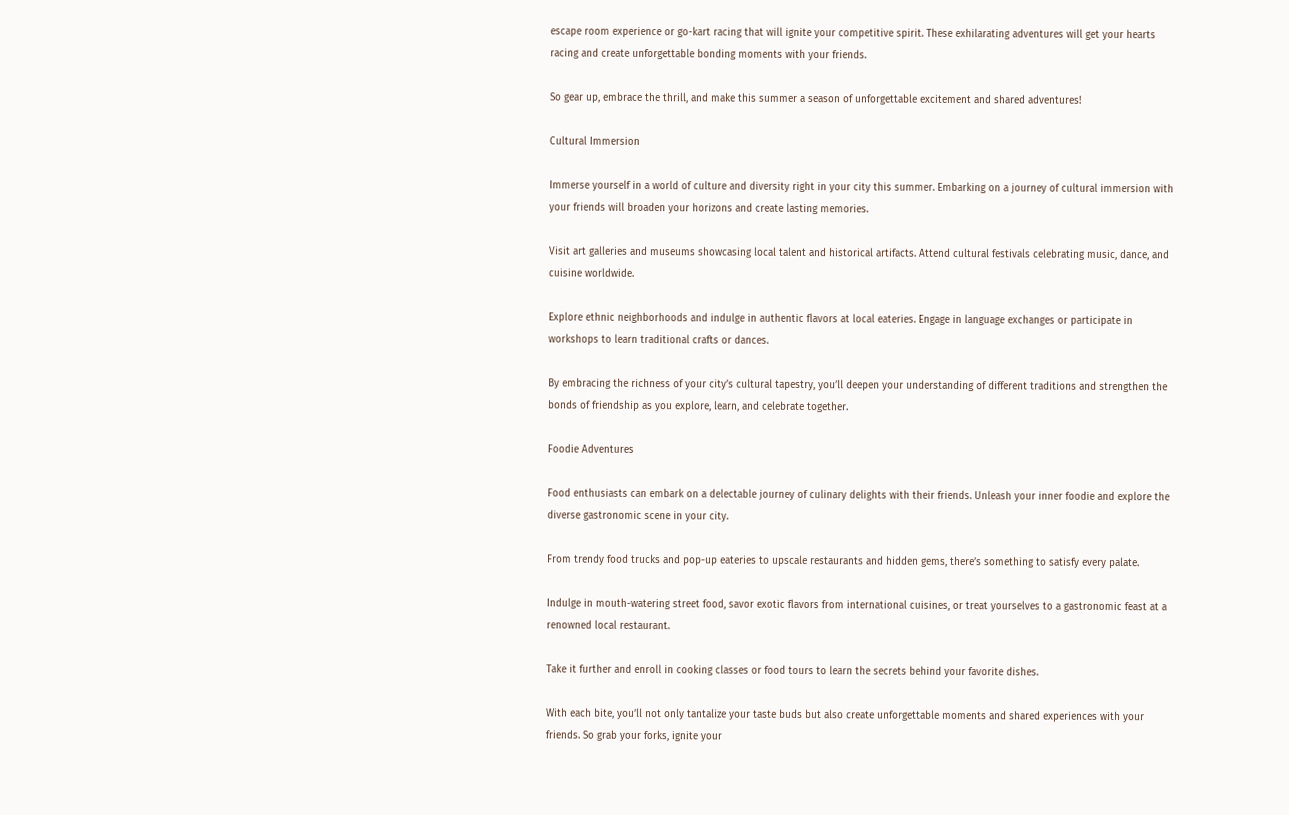escape room experience or go-kart racing that will ignite your competitive spirit. These exhilarating adventures will get your hearts racing and create unforgettable bonding moments with your friends.

So gear up, embrace the thrill, and make this summer a season of unforgettable excitement and shared adventures!

Cultural Immersion

Immerse yourself in a world of culture and diversity right in your city this summer. Embarking on a journey of cultural immersion with your friends will broaden your horizons and create lasting memories.

Visit art galleries and museums showcasing local talent and historical artifacts. Attend cultural festivals celebrating music, dance, and cuisine worldwide.

Explore ethnic neighborhoods and indulge in authentic flavors at local eateries. Engage in language exchanges or participate in workshops to learn traditional crafts or dances.

By embracing the richness of your city’s cultural tapestry, you’ll deepen your understanding of different traditions and strengthen the bonds of friendship as you explore, learn, and celebrate together.

Foodie Adventures

Food enthusiasts can embark on a delectable journey of culinary delights with their friends. Unleash your inner foodie and explore the diverse gastronomic scene in your city.

From trendy food trucks and pop-up eateries to upscale restaurants and hidden gems, there’s something to satisfy every palate.

Indulge in mouth-watering street food, savor exotic flavors from international cuisines, or treat yourselves to a gastronomic feast at a renowned local restaurant.

Take it further and enroll in cooking classes or food tours to learn the secrets behind your favorite dishes.

With each bite, you’ll not only tantalize your taste buds but also create unforgettable moments and shared experiences with your friends. So grab your forks, ignite your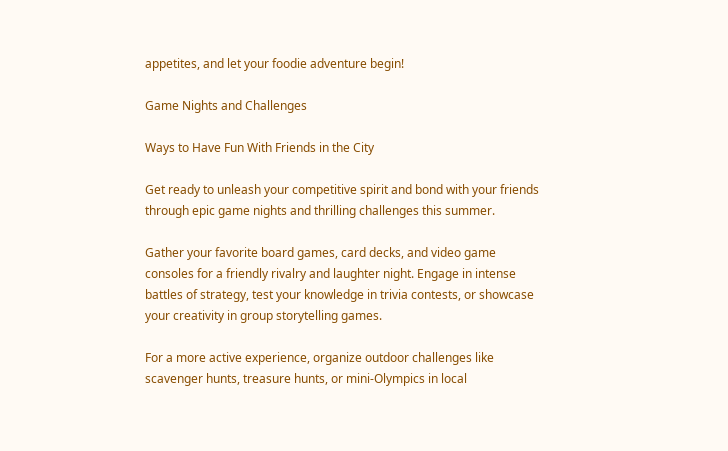appetites, and let your foodie adventure begin!

Game Nights and Challenges

Ways to Have Fun With Friends in the City

Get ready to unleash your competitive spirit and bond with your friends through epic game nights and thrilling challenges this summer.

Gather your favorite board games, card decks, and video game consoles for a friendly rivalry and laughter night. Engage in intense battles of strategy, test your knowledge in trivia contests, or showcase your creativity in group storytelling games.

For a more active experience, organize outdoor challenges like scavenger hunts, treasure hunts, or mini-Olympics in local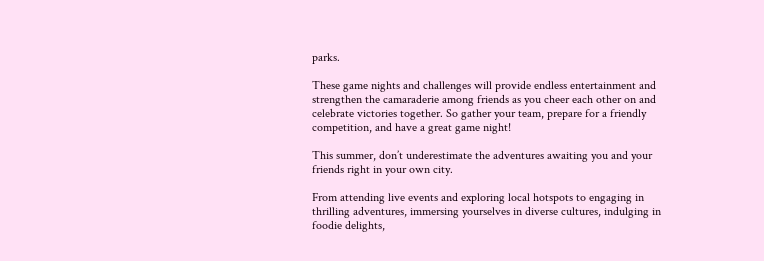parks.

These game nights and challenges will provide endless entertainment and strengthen the camaraderie among friends as you cheer each other on and celebrate victories together. So gather your team, prepare for a friendly competition, and have a great game night!

This summer, don’t underestimate the adventures awaiting you and your friends right in your own city.

From attending live events and exploring local hotspots to engaging in thrilling adventures, immersing yourselves in diverse cultures, indulging in foodie delights,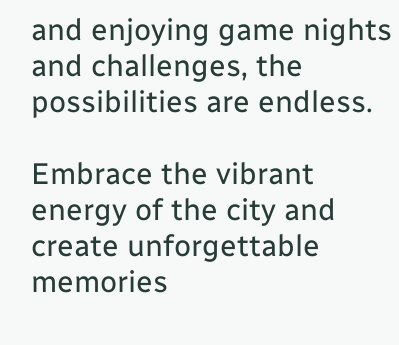and enjoying game nights and challenges, the possibilities are endless.

Embrace the vibrant energy of the city and create unforgettable memories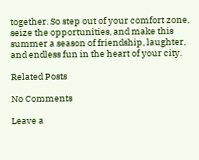together. So step out of your comfort zone, seize the opportunities, and make this summer a season of friendship, laughter, and endless fun in the heart of your city.

Related Posts

No Comments

Leave a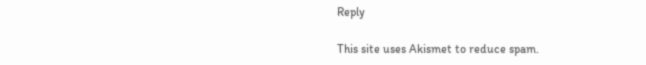Reply

This site uses Akismet to reduce spam.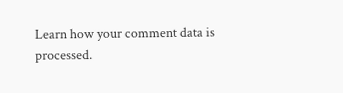Learn how your comment data is processed.